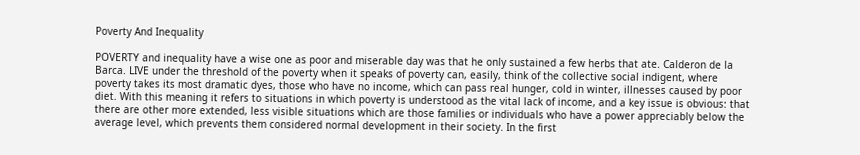Poverty And Inequality

POVERTY and inequality have a wise one as poor and miserable day was that he only sustained a few herbs that ate. Calderon de la Barca. LIVE under the threshold of the poverty when it speaks of poverty can, easily, think of the collective social indigent, where poverty takes its most dramatic dyes, those who have no income, which can pass real hunger, cold in winter, illnesses caused by poor diet. With this meaning it refers to situations in which poverty is understood as the vital lack of income, and a key issue is obvious: that there are other more extended, less visible situations which are those families or individuals who have a power appreciably below the average level, which prevents them considered normal development in their society. In the first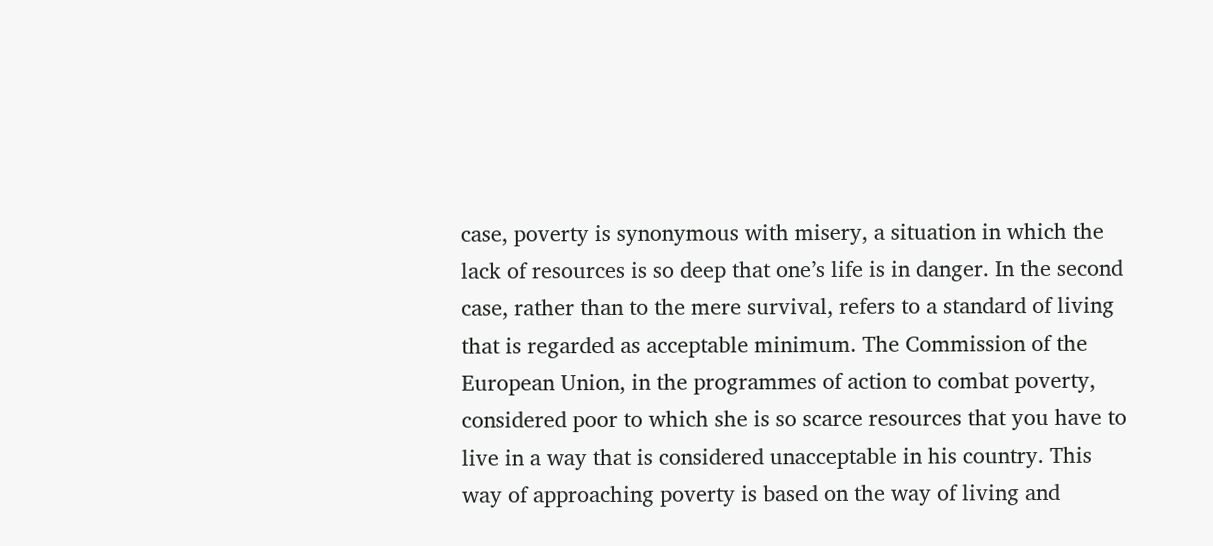case, poverty is synonymous with misery, a situation in which the lack of resources is so deep that one’s life is in danger. In the second case, rather than to the mere survival, refers to a standard of living that is regarded as acceptable minimum. The Commission of the European Union, in the programmes of action to combat poverty, considered poor to which she is so scarce resources that you have to live in a way that is considered unacceptable in his country. This way of approaching poverty is based on the way of living and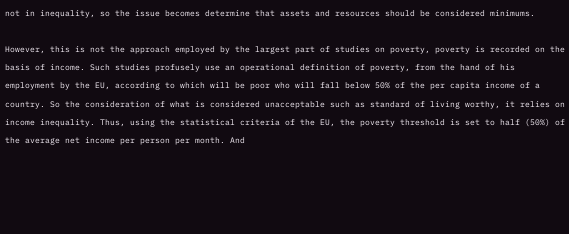not in inequality, so the issue becomes determine that assets and resources should be considered minimums.

However, this is not the approach employed by the largest part of studies on poverty, poverty is recorded on the basis of income. Such studies profusely use an operational definition of poverty, from the hand of his employment by the EU, according to which will be poor who will fall below 50% of the per capita income of a country. So the consideration of what is considered unacceptable such as standard of living worthy, it relies on income inequality. Thus, using the statistical criteria of the EU, the poverty threshold is set to half (50%) of the average net income per person per month. And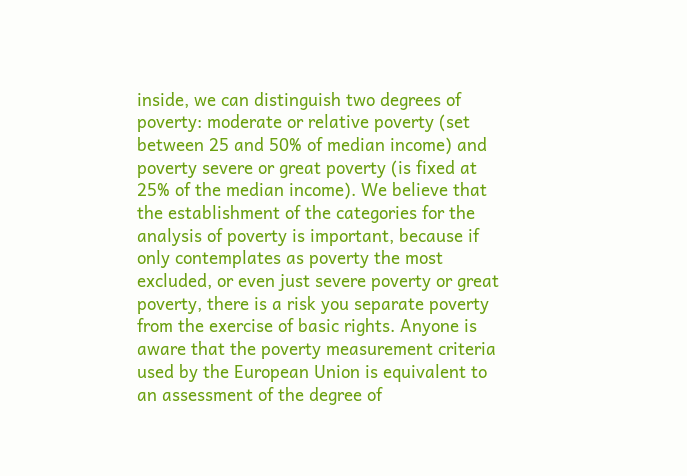inside, we can distinguish two degrees of poverty: moderate or relative poverty (set between 25 and 50% of median income) and poverty severe or great poverty (is fixed at 25% of the median income). We believe that the establishment of the categories for the analysis of poverty is important, because if only contemplates as poverty the most excluded, or even just severe poverty or great poverty, there is a risk you separate poverty from the exercise of basic rights. Anyone is aware that the poverty measurement criteria used by the European Union is equivalent to an assessment of the degree of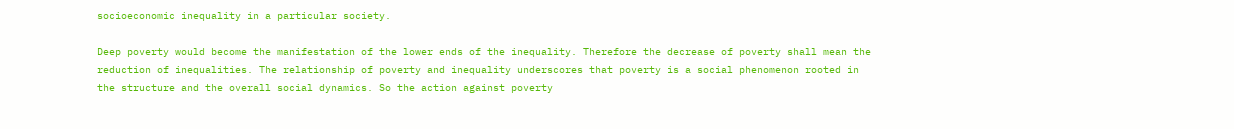socioeconomic inequality in a particular society.

Deep poverty would become the manifestation of the lower ends of the inequality. Therefore the decrease of poverty shall mean the reduction of inequalities. The relationship of poverty and inequality underscores that poverty is a social phenomenon rooted in the structure and the overall social dynamics. So the action against poverty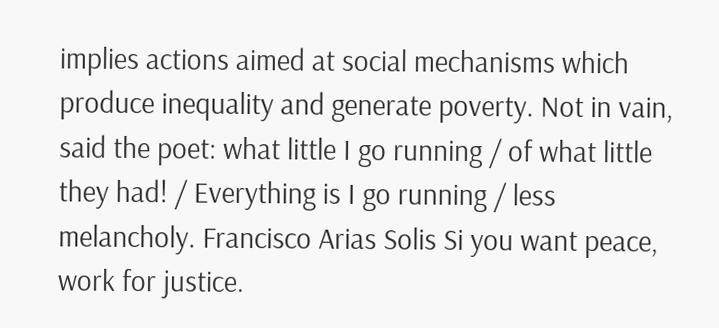implies actions aimed at social mechanisms which produce inequality and generate poverty. Not in vain, said the poet: what little I go running / of what little they had! / Everything is I go running / less melancholy. Francisco Arias Solis Si you want peace, work for justice.